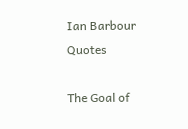Ian Barbour Quotes

The Goal of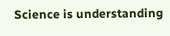Science is understanding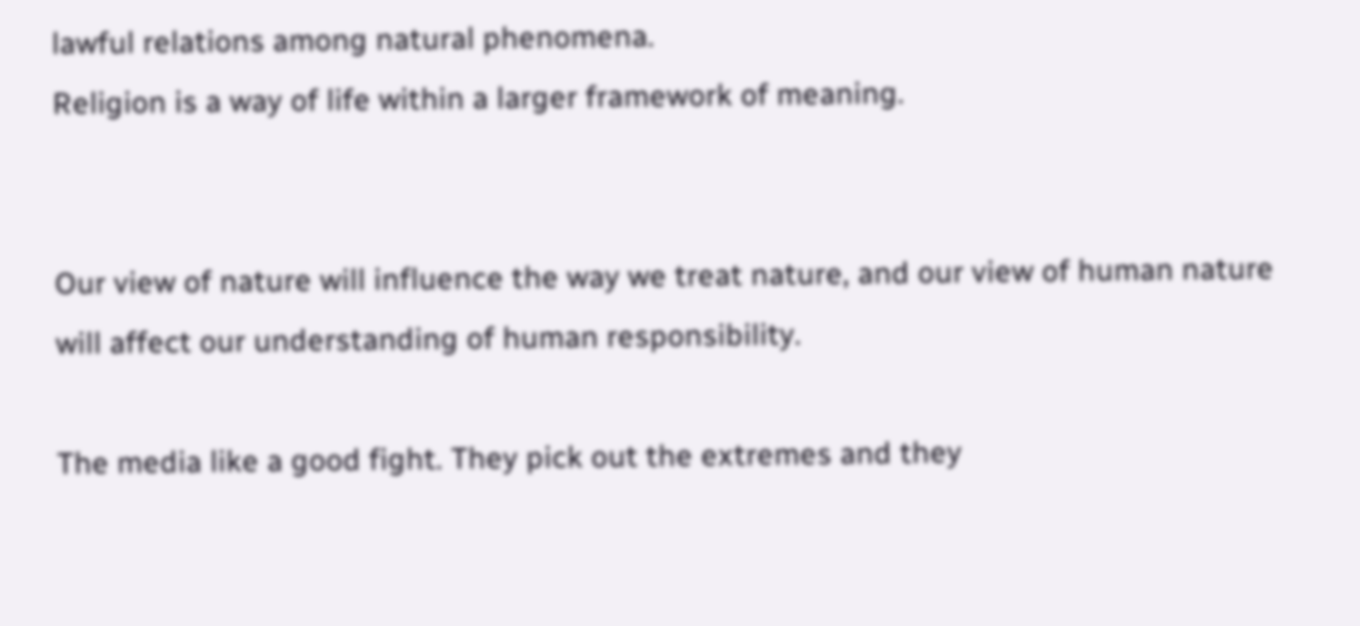lawful relations among natural phenomena.
Religion is a way of life within a larger framework of meaning.


Our view of nature will influence the way we treat nature, and our view of human nature will affect our understanding of human responsibility.

The media like a good fight. They pick out the extremes and they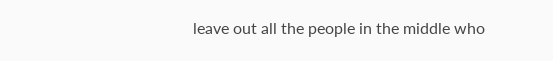leave out all the people in the middle who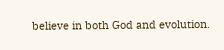believe in both God and evolution.